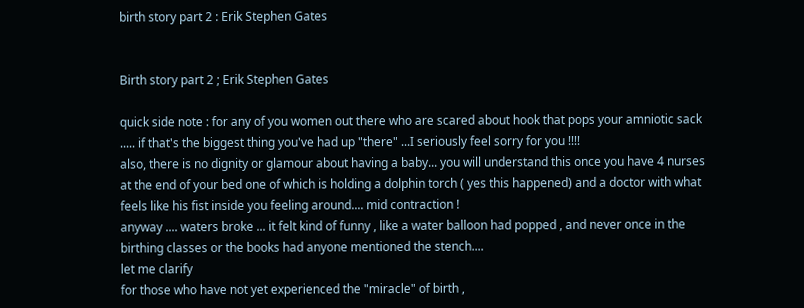birth story part 2 : Erik Stephen Gates


Birth story part 2 ; Erik Stephen Gates

quick side note : for any of you women out there who are scared about hook that pops your amniotic sack ..... if that's the biggest thing you've had up "there" ...I seriously feel sorry for you !!!!
also, there is no dignity or glamour about having a baby... you will understand this once you have 4 nurses at the end of your bed one of which is holding a dolphin torch ( yes this happened) and a doctor with what feels like his fist inside you feeling around.... mid contraction !
anyway .... waters broke ... it felt kind of funny , like a water balloon had popped , and never once in the birthing classes or the books had anyone mentioned the stench....
let me clarify
for those who have not yet experienced the "miracle" of birth ,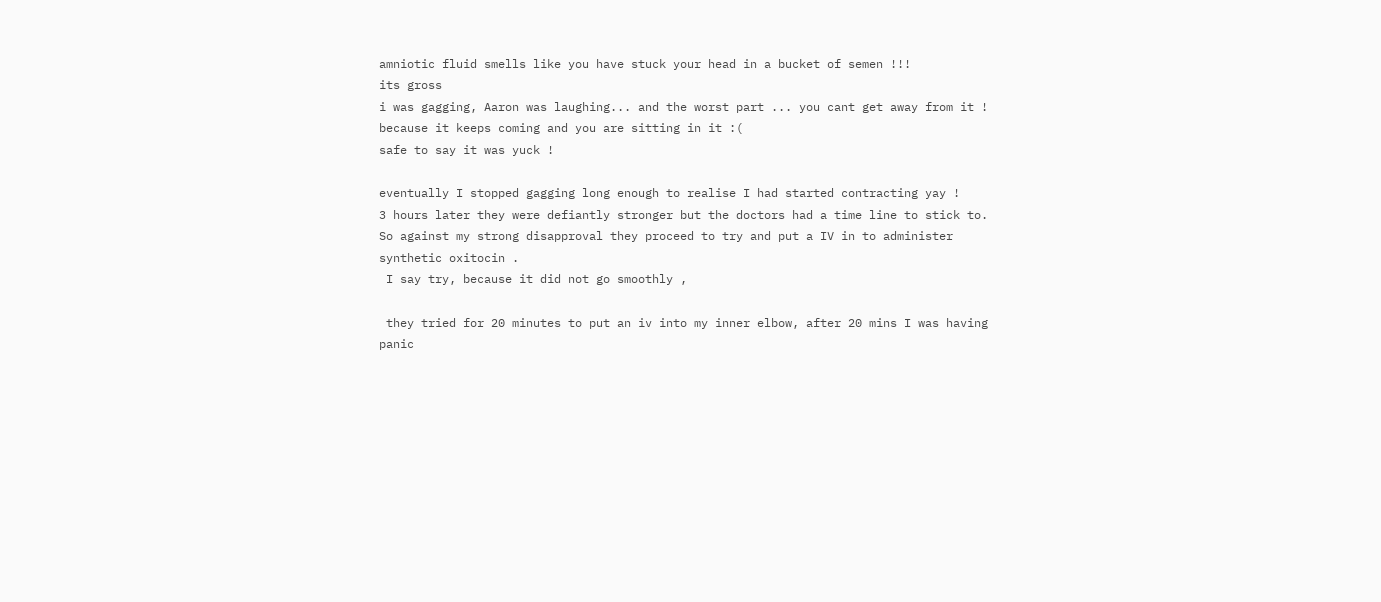amniotic fluid smells like you have stuck your head in a bucket of semen !!!
its gross
i was gagging, Aaron was laughing... and the worst part ... you cant get away from it ! because it keeps coming and you are sitting in it :(
safe to say it was yuck !

eventually I stopped gagging long enough to realise I had started contracting yay !
3 hours later they were defiantly stronger but the doctors had a time line to stick to.
So against my strong disapproval they proceed to try and put a IV in to administer synthetic oxitocin .
 I say try, because it did not go smoothly ,

 they tried for 20 minutes to put an iv into my inner elbow, after 20 mins I was having panic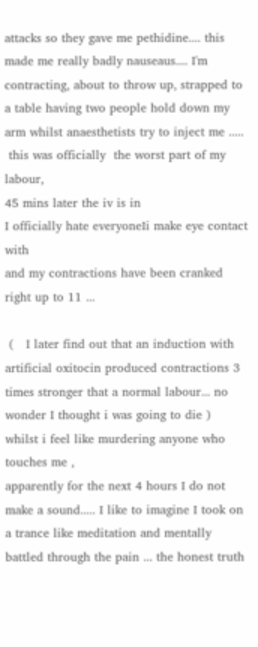attacks so they gave me pethidine.... this made me really badly nauseaus.... I'm contracting, about to throw up, strapped to a table having two people hold down my arm whilst anaesthetists try to inject me .....
 this was officially  the worst part of my labour,
45 mins later the iv is in
I officially hate everyoneIi make eye contact with
and my contractions have been cranked right up to 11 ...

 (   I later find out that an induction with artificial oxitocin produced contractions 3 times stronger that a normal labour... no wonder I thought i was going to die )
whilst i feel like murdering anyone who touches me ,
apparently for the next 4 hours I do not make a sound..... I like to imagine I took on a trance like meditation and mentally battled through the pain ... the honest truth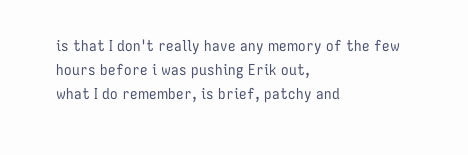is that I don't really have any memory of the few hours before i was pushing Erik out,
what I do remember, is brief, patchy and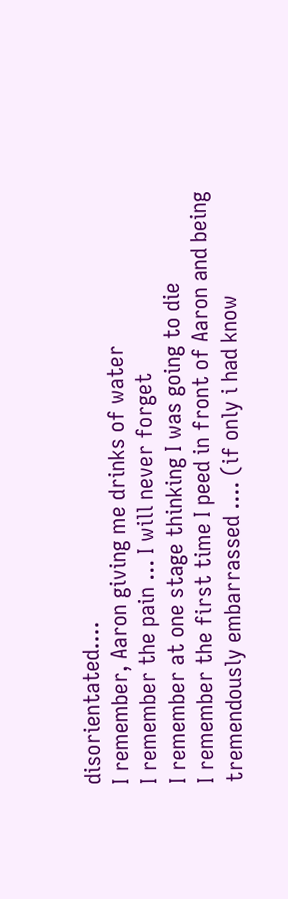disorientated....
I remember, Aaron giving me drinks of water
I remember the pain ... I will never forget
I remember at one stage thinking I was going to die
I remember the first time I peed in front of Aaron and being tremendously embarrassed .... (if only i had know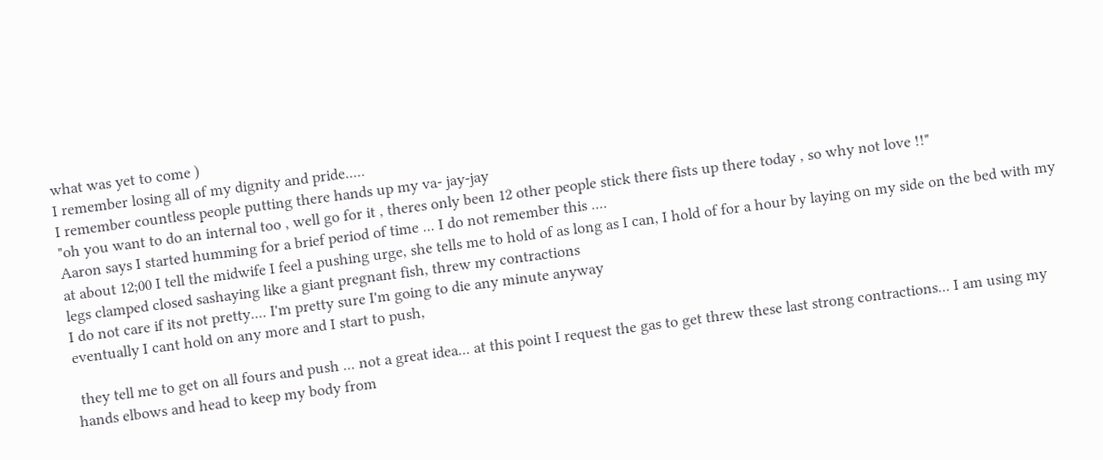what was yet to come )
I remember losing all of my dignity and pride.....
I remember countless people putting there hands up my va- jay-jay
"oh you want to do an internal too , well go for it , theres only been 12 other people stick there fists up there today , so why not love !!"
Aaron says I started humming for a brief period of time ... I do not remember this ....
at about 12;00 I tell the midwife I feel a pushing urge, she tells me to hold of as long as I can, I hold of for a hour by laying on my side on the bed with my legs clamped closed sashaying like a giant pregnant fish, threw my contractions
I do not care if its not pretty.... I'm pretty sure I'm going to die any minute anyway
eventually I cant hold on any more and I start to push,

 they tell me to get on all fours and push ... not a great idea... at this point I request the gas to get threw these last strong contractions... I am using my hands elbows and head to keep my body from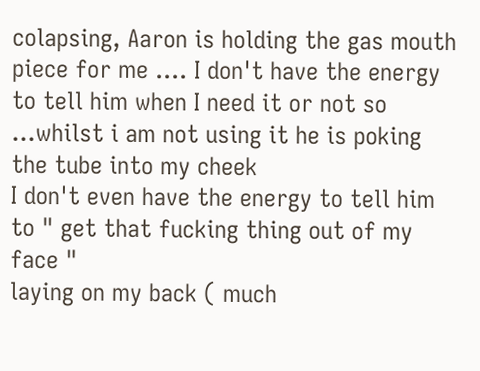colapsing, Aaron is holding the gas mouth piece for me .... I don't have the energy to tell him when I need it or not so ...whilst i am not using it he is poking the tube into my cheek
I don't even have the energy to tell him to " get that fucking thing out of my face "
laying on my back ( much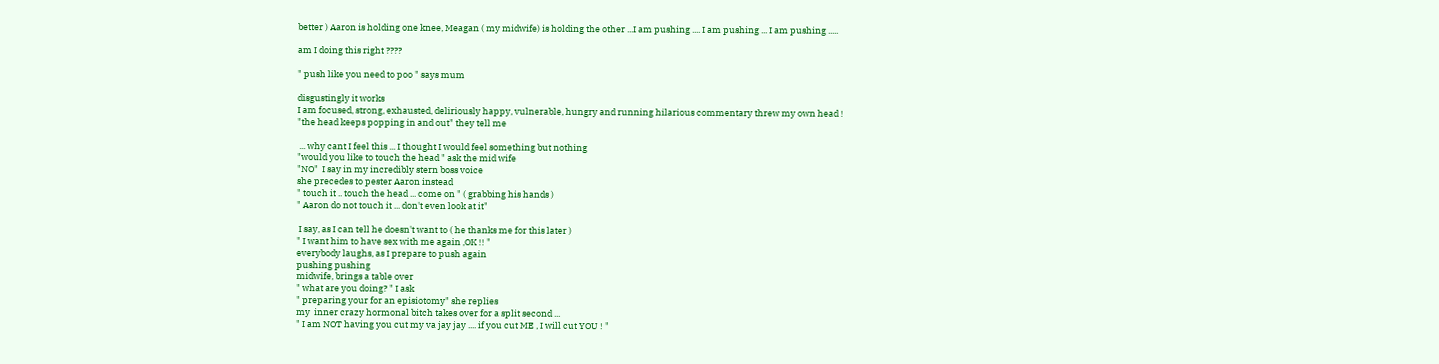better ) Aaron is holding one knee, Meagan ( my midwife) is holding the other ...I am pushing .... I am pushing ... I am pushing .....

am I doing this right ????

" push like you need to poo " says mum

disgustingly it works
I am focused, strong, exhausted, deliriously happy, vulnerable, hungry and running hilarious commentary threw my own head !
"the head keeps popping in and out" they tell me

 ... why cant I feel this ... I thought I would feel something but nothing
"would you like to touch the head " ask the mid wife
"NO"  I say in my incredibly stern boss voice
she precedes to pester Aaron instead
" touch it .. touch the head ... come on " ( grabbing his hands )
" Aaron do not touch it ... don't even look at it"

 I say, as I can tell he doesn't want to ( he thanks me for this later )
" I want him to have sex with me again ,OK !! "
everybody laughs, as I prepare to push again
pushing pushing
midwife, brings a table over
" what are you doing? " I ask
" preparing your for an episiotomy" she replies
my  inner crazy hormonal bitch takes over for a split second ...
" I am NOT having you cut my va jay jay .... if you cut ME , I will cut YOU ! "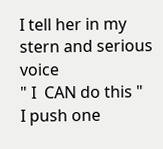I tell her in my stern and serious voice
" I  CAN do this "
I push one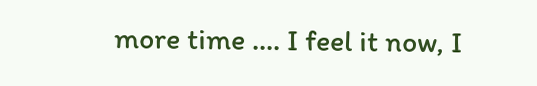more time .... I feel it now, I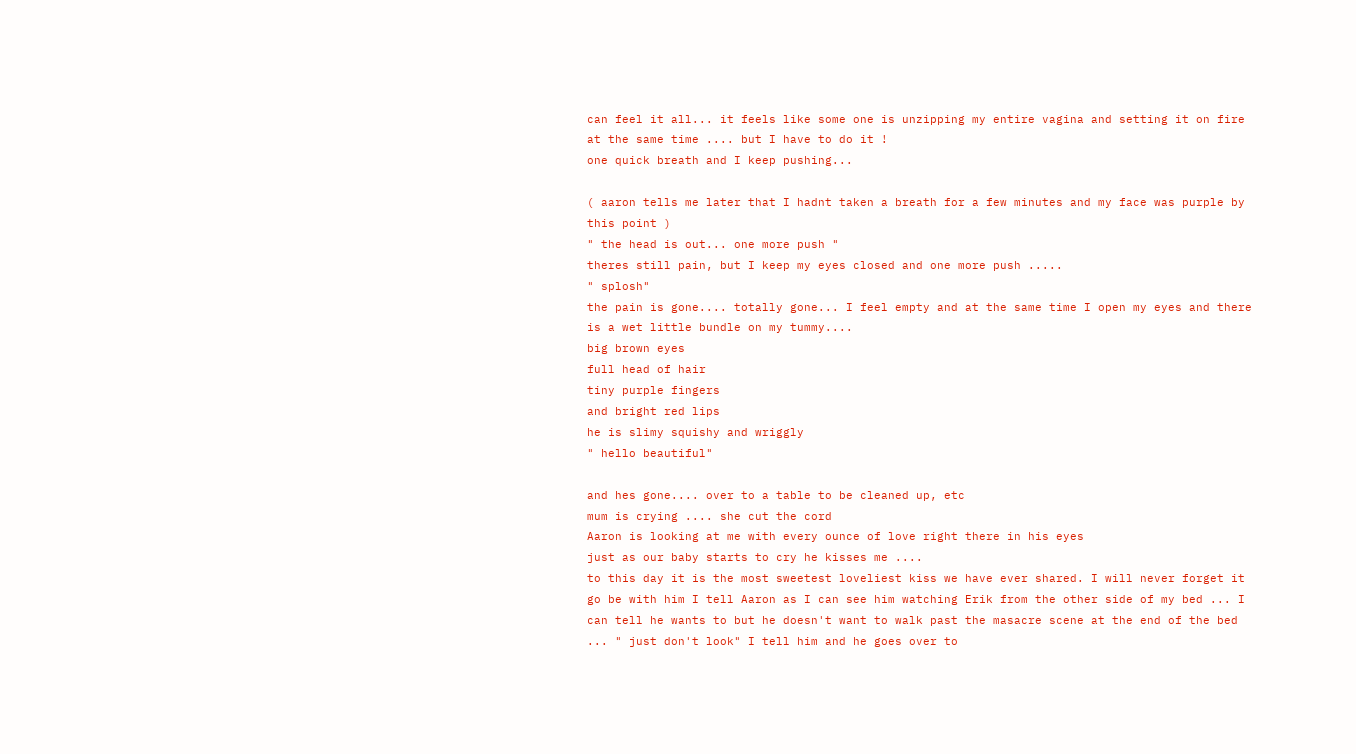can feel it all... it feels like some one is unzipping my entire vagina and setting it on fire at the same time .... but I have to do it !
one quick breath and I keep pushing...

( aaron tells me later that I hadnt taken a breath for a few minutes and my face was purple by this point )
" the head is out... one more push "
theres still pain, but I keep my eyes closed and one more push .....
" splosh"
the pain is gone.... totally gone... I feel empty and at the same time I open my eyes and there is a wet little bundle on my tummy....
big brown eyes
full head of hair
tiny purple fingers
and bright red lips
he is slimy squishy and wriggly
" hello beautiful"

and hes gone.... over to a table to be cleaned up, etc
mum is crying .... she cut the cord
Aaron is looking at me with every ounce of love right there in his eyes
just as our baby starts to cry he kisses me ....
to this day it is the most sweetest loveliest kiss we have ever shared. I will never forget it
go be with him I tell Aaron as I can see him watching Erik from the other side of my bed ... I can tell he wants to but he doesn't want to walk past the masacre scene at the end of the bed ... " just don't look" I tell him and he goes over to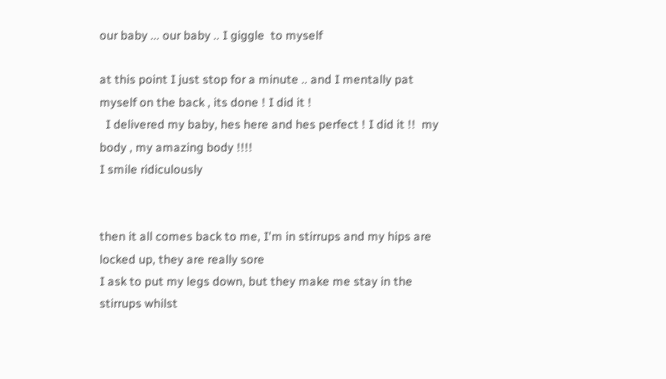our baby ... our baby .. I giggle  to myself

at this point I just stop for a minute .. and I mentally pat myself on the back , its done ! I did it !
  I delivered my baby, hes here and hes perfect ! I did it !!  my body , my amazing body !!!!
I smile ridiculously


then it all comes back to me, I'm in stirrups and my hips are locked up, they are really sore
I ask to put my legs down, but they make me stay in the stirrups whilst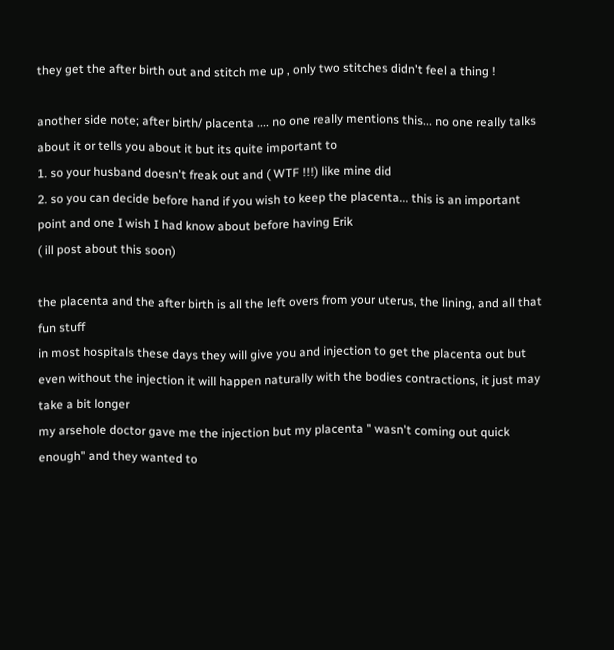they get the after birth out and stitch me up , only two stitches didn't feel a thing !

another side note; after birth/ placenta .... no one really mentions this... no one really talks about it or tells you about it but its quite important to
1. so your husband doesn't freak out and ( WTF !!!) like mine did
2. so you can decide before hand if you wish to keep the placenta... this is an important point and one I wish I had know about before having Erik
( ill post about this soon)

the placenta and the after birth is all the left overs from your uterus, the lining, and all that fun stuff
in most hospitals these days they will give you and injection to get the placenta out but even without the injection it will happen naturally with the bodies contractions, it just may take a bit longer
my arsehole doctor gave me the injection but my placenta " wasn't coming out quick enough" and they wanted to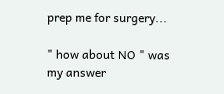prep me for surgery...

" how about NO " was my answer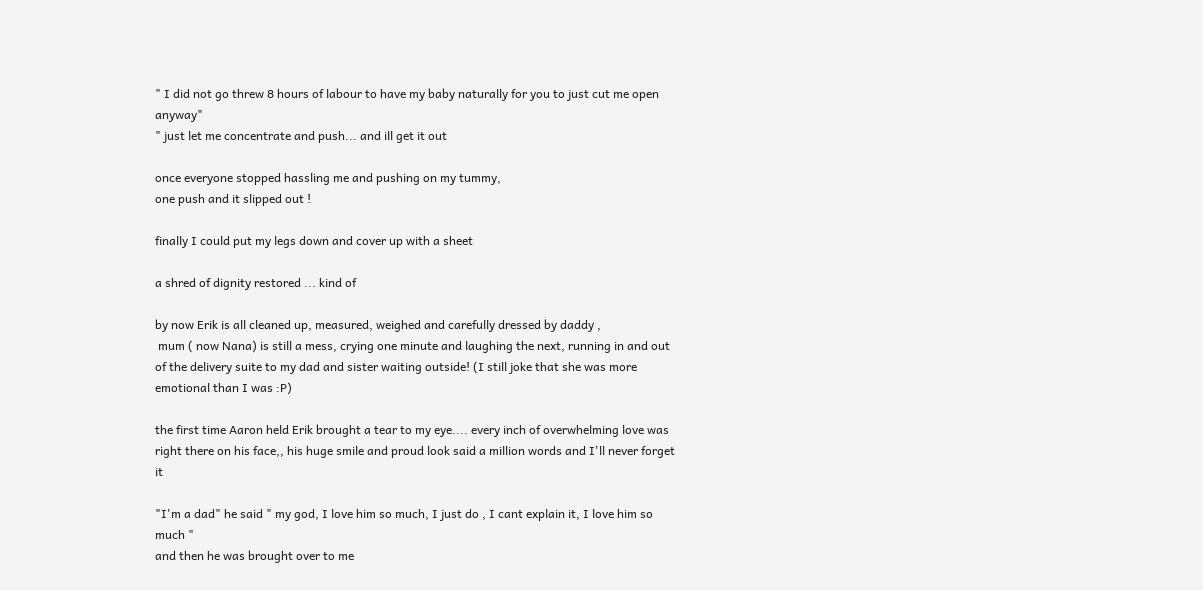" I did not go threw 8 hours of labour to have my baby naturally for you to just cut me open anyway"
" just let me concentrate and push... and ill get it out

once everyone stopped hassling me and pushing on my tummy,
one push and it slipped out !

finally I could put my legs down and cover up with a sheet

a shred of dignity restored ... kind of

by now Erik is all cleaned up, measured, weighed and carefully dressed by daddy ,
 mum ( now Nana) is still a mess, crying one minute and laughing the next, running in and out of the delivery suite to my dad and sister waiting outside! (I still joke that she was more emotional than I was :P)

the first time Aaron held Erik brought a tear to my eye.... every inch of overwhelming love was right there on his face,, his huge smile and proud look said a million words and I'll never forget it

"I'm a dad" he said " my god, I love him so much, I just do , I cant explain it, I love him so much "
and then he was brought over to me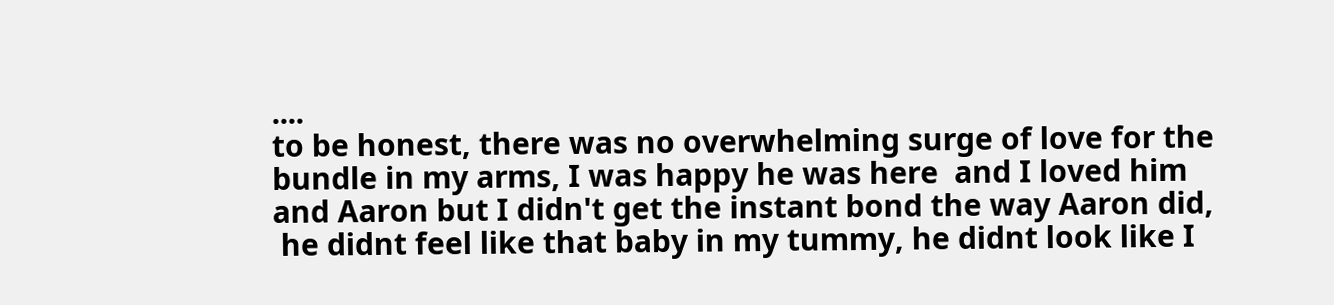....
to be honest, there was no overwhelming surge of love for the bundle in my arms, I was happy he was here  and I loved him and Aaron but I didn't get the instant bond the way Aaron did,
 he didnt feel like that baby in my tummy, he didnt look like I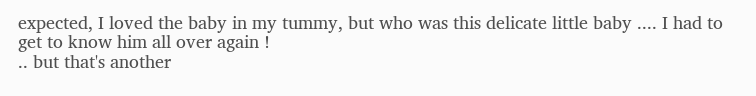expected, I loved the baby in my tummy, but who was this delicate little baby .... I had to get to know him all over again !
.. but that's another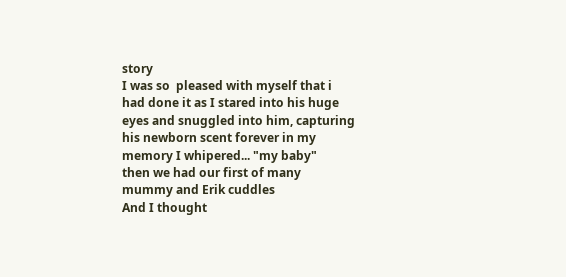story
I was so  pleased with myself that i had done it as I stared into his huge eyes and snuggled into him, capturing his newborn scent forever in my memory I whipered... "my baby"
then we had our first of many  mummy and Erik cuddles
And I thought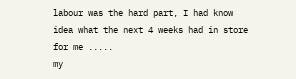labour was the hard part, I had know idea what the next 4 weeks had in store for me .....
my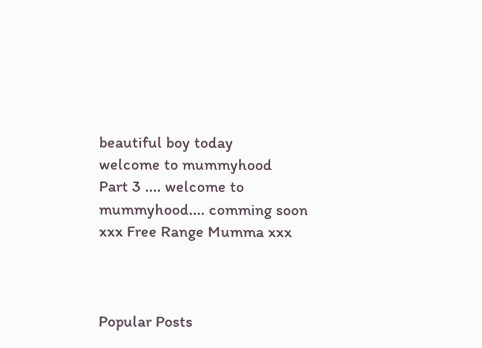beautiful boy today
welcome to mummyhood
Part 3 .... welcome to mummyhood.... comming soon
xxx Free Range Mumma xxx



Popular Posts